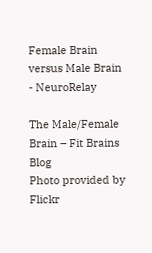Female Brain versus Male Brain - NeuroRelay

The Male/Female Brain – Fit Brains Blog
Photo provided by Flickr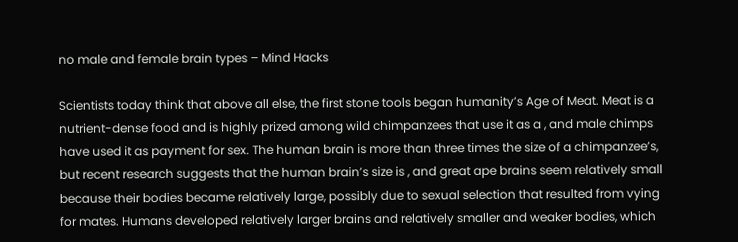no male and female brain types – Mind Hacks

Scientists today think that above all else, the first stone tools began humanity’s Age of Meat. Meat is a nutrient-dense food and is highly prized among wild chimpanzees that use it as a , and male chimps have used it as payment for sex. The human brain is more than three times the size of a chimpanzee’s, but recent research suggests that the human brain’s size is , and great ape brains seem relatively small because their bodies became relatively large, possibly due to sexual selection that resulted from vying for mates. Humans developed relatively larger brains and relatively smaller and weaker bodies, which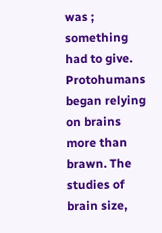was ; something had to give. Protohumans began relying on brains more than brawn. The studies of brain size,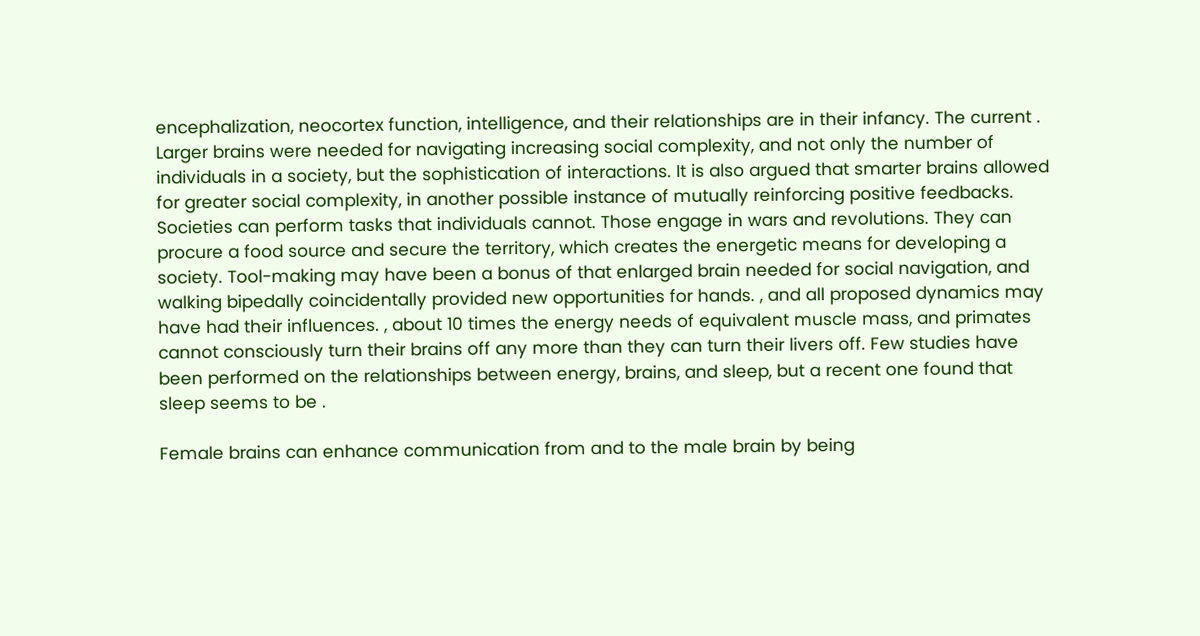encephalization, neocortex function, intelligence, and their relationships are in their infancy. The current . Larger brains were needed for navigating increasing social complexity, and not only the number of individuals in a society, but the sophistication of interactions. It is also argued that smarter brains allowed for greater social complexity, in another possible instance of mutually reinforcing positive feedbacks. Societies can perform tasks that individuals cannot. Those engage in wars and revolutions. They can procure a food source and secure the territory, which creates the energetic means for developing a society. Tool-making may have been a bonus of that enlarged brain needed for social navigation, and walking bipedally coincidentally provided new opportunities for hands. , and all proposed dynamics may have had their influences. , about 10 times the energy needs of equivalent muscle mass, and primates cannot consciously turn their brains off any more than they can turn their livers off. Few studies have been performed on the relationships between energy, brains, and sleep, but a recent one found that sleep seems to be .

Female brains can enhance communication from and to the male brain by being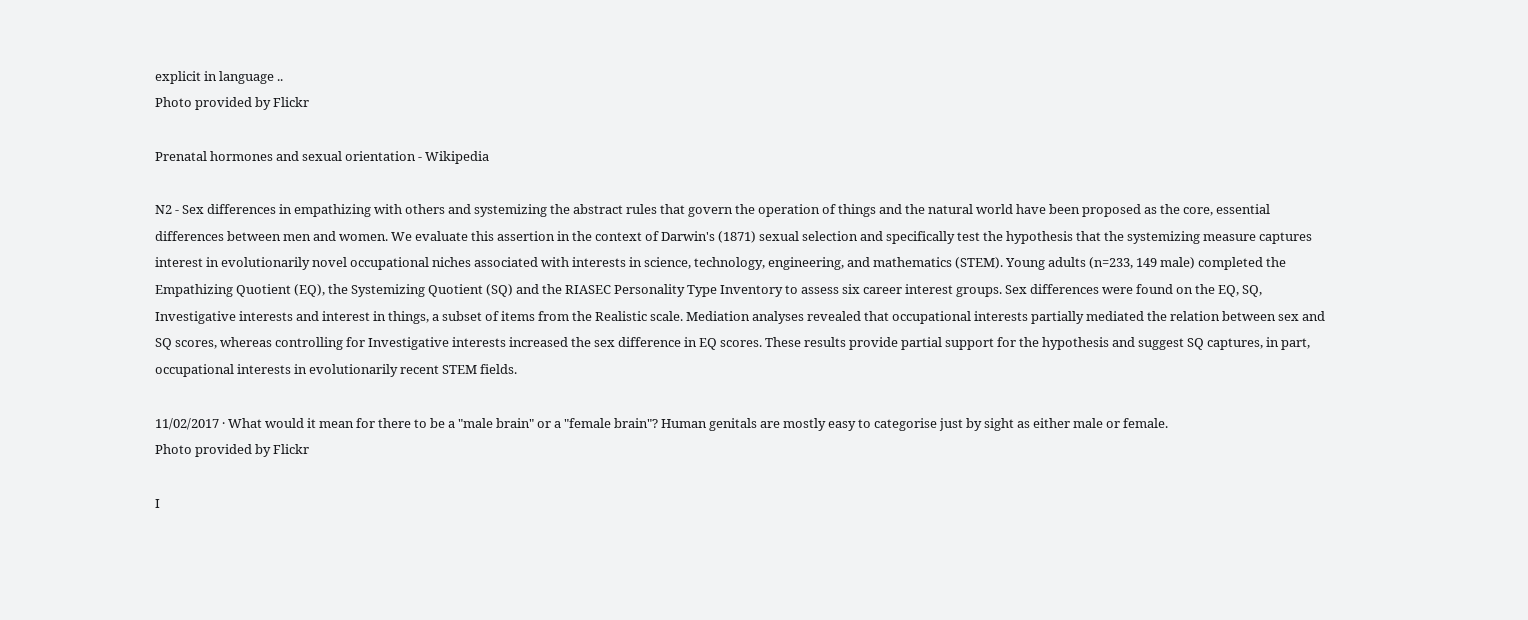explicit in language ..
Photo provided by Flickr

Prenatal hormones and sexual orientation - Wikipedia

N2 - Sex differences in empathizing with others and systemizing the abstract rules that govern the operation of things and the natural world have been proposed as the core, essential differences between men and women. We evaluate this assertion in the context of Darwin's (1871) sexual selection and specifically test the hypothesis that the systemizing measure captures interest in evolutionarily novel occupational niches associated with interests in science, technology, engineering, and mathematics (STEM). Young adults (n=233, 149 male) completed the Empathizing Quotient (EQ), the Systemizing Quotient (SQ) and the RIASEC Personality Type Inventory to assess six career interest groups. Sex differences were found on the EQ, SQ, Investigative interests and interest in things, a subset of items from the Realistic scale. Mediation analyses revealed that occupational interests partially mediated the relation between sex and SQ scores, whereas controlling for Investigative interests increased the sex difference in EQ scores. These results provide partial support for the hypothesis and suggest SQ captures, in part, occupational interests in evolutionarily recent STEM fields.

11/02/2017 · What would it mean for there to be a "male brain" or a "female brain"? Human genitals are mostly easy to categorise just by sight as either male or female.
Photo provided by Flickr

I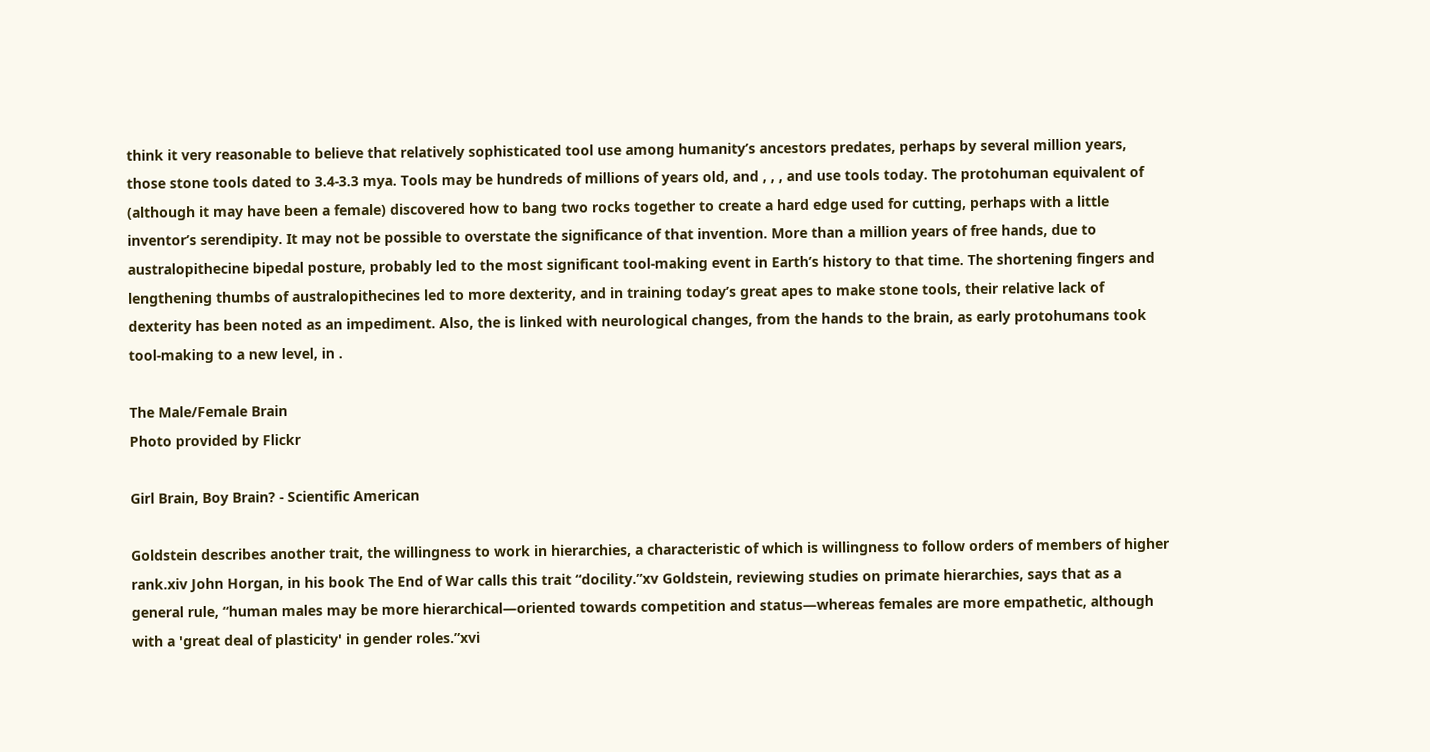think it very reasonable to believe that relatively sophisticated tool use among humanity’s ancestors predates, perhaps by several million years, those stone tools dated to 3.4-3.3 mya. Tools may be hundreds of millions of years old, and , , , and use tools today. The protohuman equivalent of (although it may have been a female) discovered how to bang two rocks together to create a hard edge used for cutting, perhaps with a little inventor’s serendipity. It may not be possible to overstate the significance of that invention. More than a million years of free hands, due to australopithecine bipedal posture, probably led to the most significant tool-making event in Earth’s history to that time. The shortening fingers and lengthening thumbs of australopithecines led to more dexterity, and in training today’s great apes to make stone tools, their relative lack of dexterity has been noted as an impediment. Also, the is linked with neurological changes, from the hands to the brain, as early protohumans took tool-making to a new level, in .

The Male/Female Brain
Photo provided by Flickr

Girl Brain, Boy Brain? - Scientific American

Goldstein describes another trait, the willingness to work in hierarchies, a characteristic of which is willingness to follow orders of members of higher rank.xiv John Horgan, in his book The End of War calls this trait “docility.”xv Goldstein, reviewing studies on primate hierarchies, says that as a general rule, “human males may be more hierarchical—oriented towards competition and status—whereas females are more empathetic, although with a 'great deal of plasticity' in gender roles.”xvi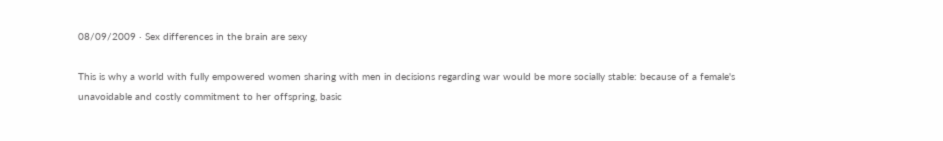08/09/2009 · Sex differences in the brain are sexy

This is why a world with fully empowered women sharing with men in decisions regarding war would be more socially stable: because of a female's unavoidable and costly commitment to her offspring, basic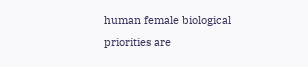human female biological priorities are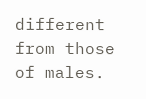different from those of males.